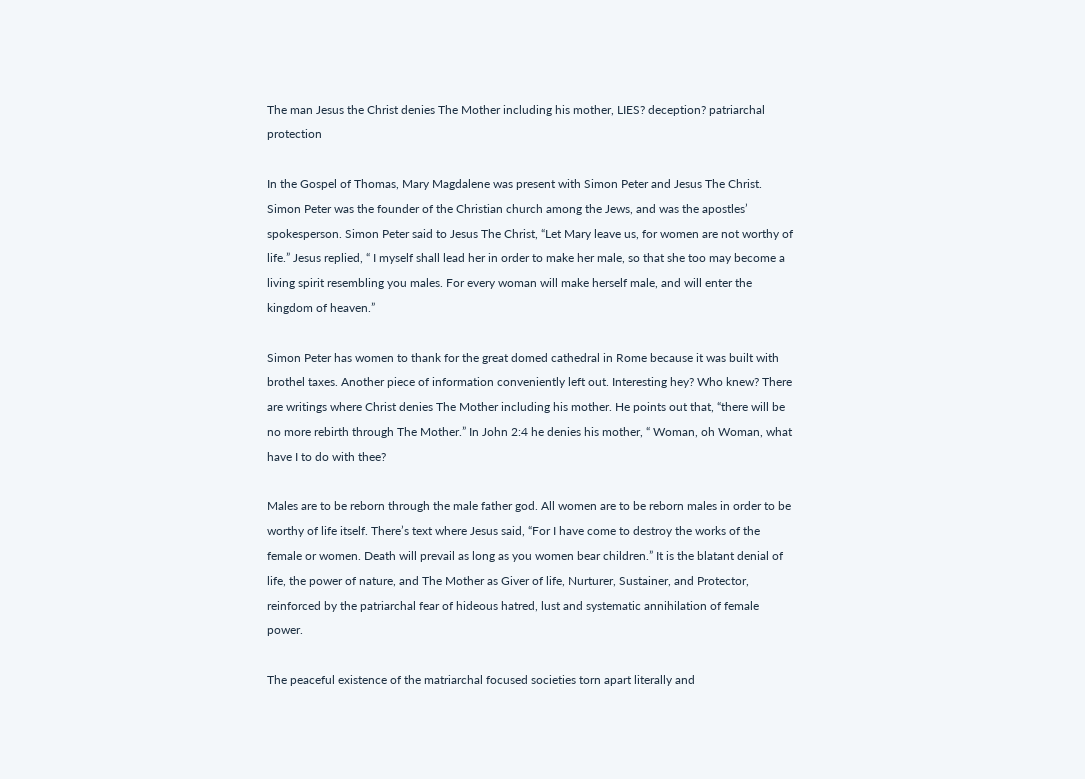The man Jesus the Christ denies The Mother including his mother, LIES? deception? patriarchal protection

In the Gospel of Thomas, Mary Magdalene was present with Simon Peter and Jesus The Christ. Simon Peter was the founder of the Christian church among the Jews, and was the apostles’ spokesperson. Simon Peter said to Jesus The Christ, “Let Mary leave us, for women are not worthy of life.” Jesus replied, “ I myself shall lead her in order to make her male, so that she too may become a living spirit resembling you males. For every woman will make herself male, and will enter the kingdom of heaven.”

Simon Peter has women to thank for the great domed cathedral in Rome because it was built with brothel taxes. Another piece of information conveniently left out. Interesting hey? Who knew? There are writings where Christ denies The Mother including his mother. He points out that, “there will be no more rebirth through The Mother.” In John 2:4 he denies his mother, “ Woman, oh Woman, what have I to do with thee?

Males are to be reborn through the male father god. All women are to be reborn males in order to be worthy of life itself. There’s text where Jesus said, “For I have come to destroy the works of the female or women. Death will prevail as long as you women bear children.” It is the blatant denial of life, the power of nature, and The Mother as Giver of life, Nurturer, Sustainer, and Protector, reinforced by the patriarchal fear of hideous hatred, lust and systematic annihilation of female power.

The peaceful existence of the matriarchal focused societies torn apart literally and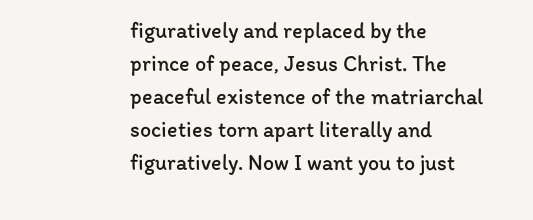figuratively and replaced by the prince of peace, Jesus Christ. The peaceful existence of the matriarchal societies torn apart literally and figuratively. Now I want you to just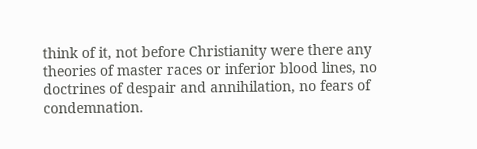think of it, not before Christianity were there any theories of master races or inferior blood lines, no doctrines of despair and annihilation, no fears of condemnation.